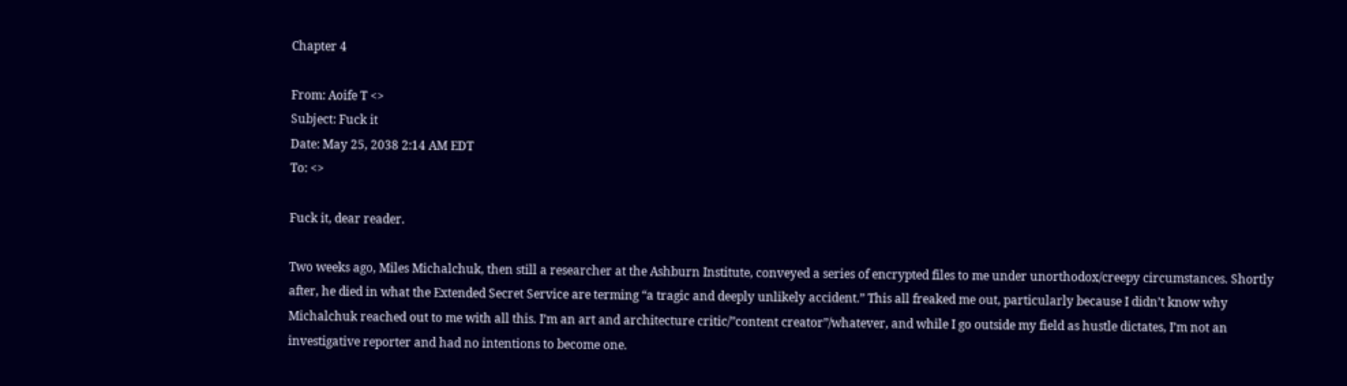Chapter 4

From: Aoife T <>
Subject: Fuck it
Date: May 25, 2038 2:14 AM EDT
To: <>

Fuck it, dear reader.

Two weeks ago, Miles Michalchuk, then still a researcher at the Ashburn Institute, conveyed a series of encrypted files to me under unorthodox/creepy circumstances. Shortly after, he died in what the Extended Secret Service are terming “a tragic and deeply unlikely accident.” This all freaked me out, particularly because I didn’t know why Michalchuk reached out to me with all this. I’m an art and architecture critic/”content creator”/whatever, and while I go outside my field as hustle dictates, I’m not an investigative reporter and had no intentions to become one.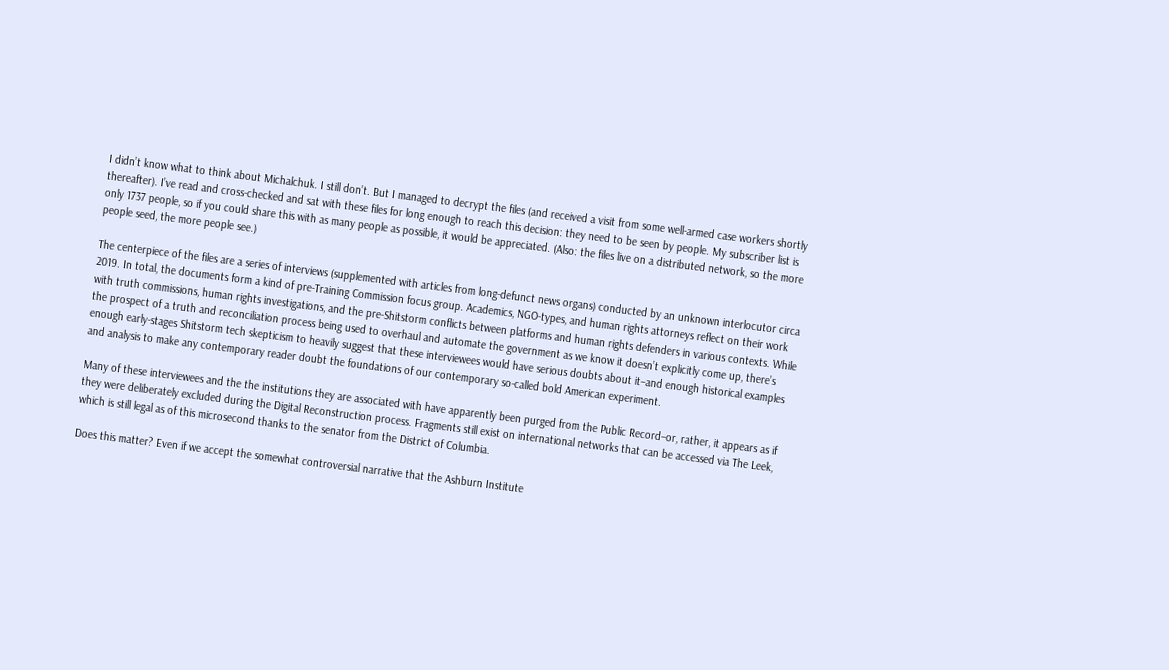I didn’t know what to think about Michalchuk. I still don’t. But I managed to decrypt the files (and received a visit from some well-armed case workers shortly thereafter). I’ve read and cross-checked and sat with these files for long enough to reach this decision: they need to be seen by people. My subscriber list is only 1737 people, so if you could share this with as many people as possible, it would be appreciated. (Also: the files live on a distributed network, so the more people seed, the more people see.)

The centerpiece of the files are a series of interviews (supplemented with articles from long-defunct news organs) conducted by an unknown interlocutor circa 2019. In total, the documents form a kind of pre-Training Commission focus group. Academics, NGO-types, and human rights attorneys reflect on their work with truth commissions, human rights investigations, and the pre-Shitstorm conflicts between platforms and human rights defenders in various contexts. While the prospect of a truth and reconciliation process being used to overhaul and automate the government as we know it doesn’t explicitly come up, there’s enough early-stages Shitstorm tech skepticism to heavily suggest that these interviewees would have serious doubts about it–and enough historical examples and analysis to make any contemporary reader doubt the foundations of our contemporary so-called bold American experiment.

Many of these interviewees and the the institutions they are associated with have apparently been purged from the Public Record–or, rather, it appears as if they were deliberately excluded during the Digital Reconstruction process. Fragments still exist on international networks that can be accessed via The Leek, which is still legal as of this microsecond thanks to the senator from the District of Columbia.

Does this matter? Even if we accept the somewhat controversial narrative that the Ashburn Institute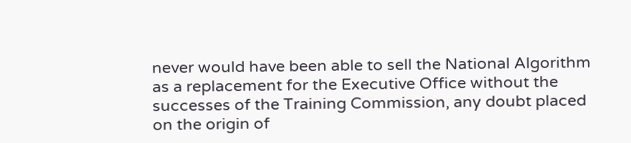never would have been able to sell the National Algorithm as a replacement for the Executive Office without the successes of the Training Commission, any doubt placed on the origin of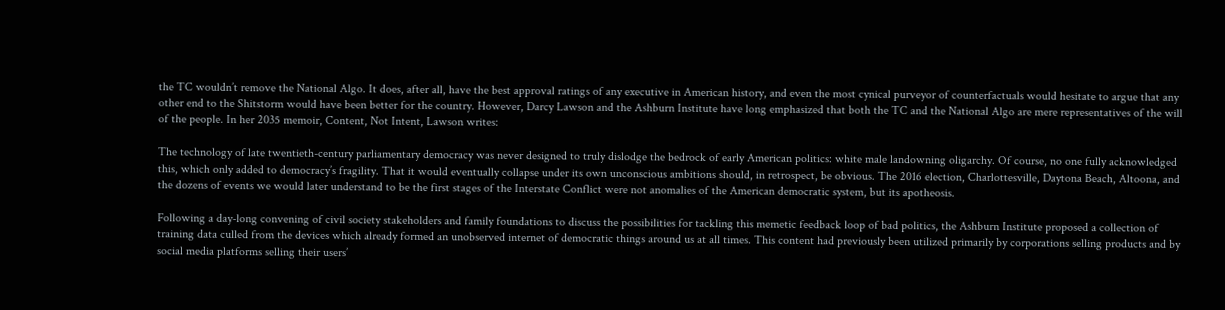the TC wouldn’t remove the National Algo. It does, after all, have the best approval ratings of any executive in American history, and even the most cynical purveyor of counterfactuals would hesitate to argue that any other end to the Shitstorm would have been better for the country. However, Darcy Lawson and the Ashburn Institute have long emphasized that both the TC and the National Algo are mere representatives of the will of the people. In her 2035 memoir, Content, Not Intent, Lawson writes:

The technology of late twentieth-century parliamentary democracy was never designed to truly dislodge the bedrock of early American politics: white male landowning oligarchy. Of course, no one fully acknowledged this, which only added to democracy’s fragility. That it would eventually collapse under its own unconscious ambitions should, in retrospect, be obvious. The 2016 election, Charlottesville, Daytona Beach, Altoona, and the dozens of events we would later understand to be the first stages of the Interstate Conflict were not anomalies of the American democratic system, but its apotheosis.

Following a day-long convening of civil society stakeholders and family foundations to discuss the possibilities for tackling this memetic feedback loop of bad politics, the Ashburn Institute proposed a collection of training data culled from the devices which already formed an unobserved internet of democratic things around us at all times. This content had previously been utilized primarily by corporations selling products and by social media platforms selling their users’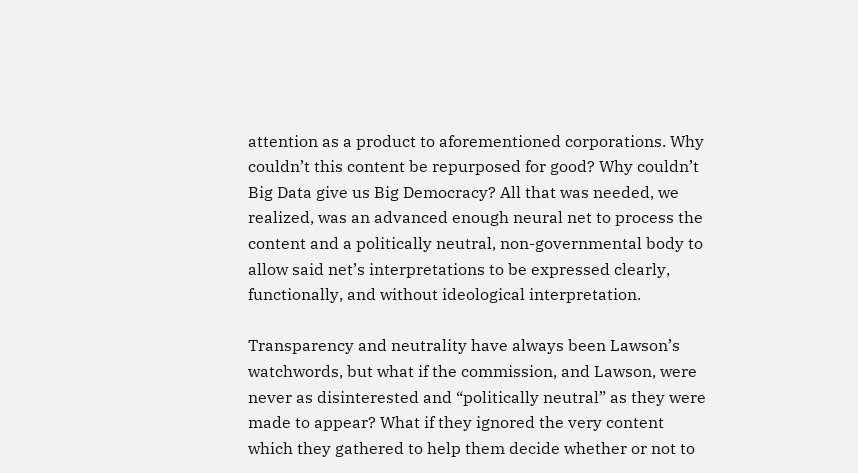attention as a product to aforementioned corporations. Why couldn’t this content be repurposed for good? Why couldn’t Big Data give us Big Democracy? All that was needed, we realized, was an advanced enough neural net to process the content and a politically neutral, non-governmental body to allow said net’s interpretations to be expressed clearly, functionally, and without ideological interpretation.

Transparency and neutrality have always been Lawson’s watchwords, but what if the commission, and Lawson, were never as disinterested and “politically neutral” as they were made to appear? What if they ignored the very content which they gathered to help them decide whether or not to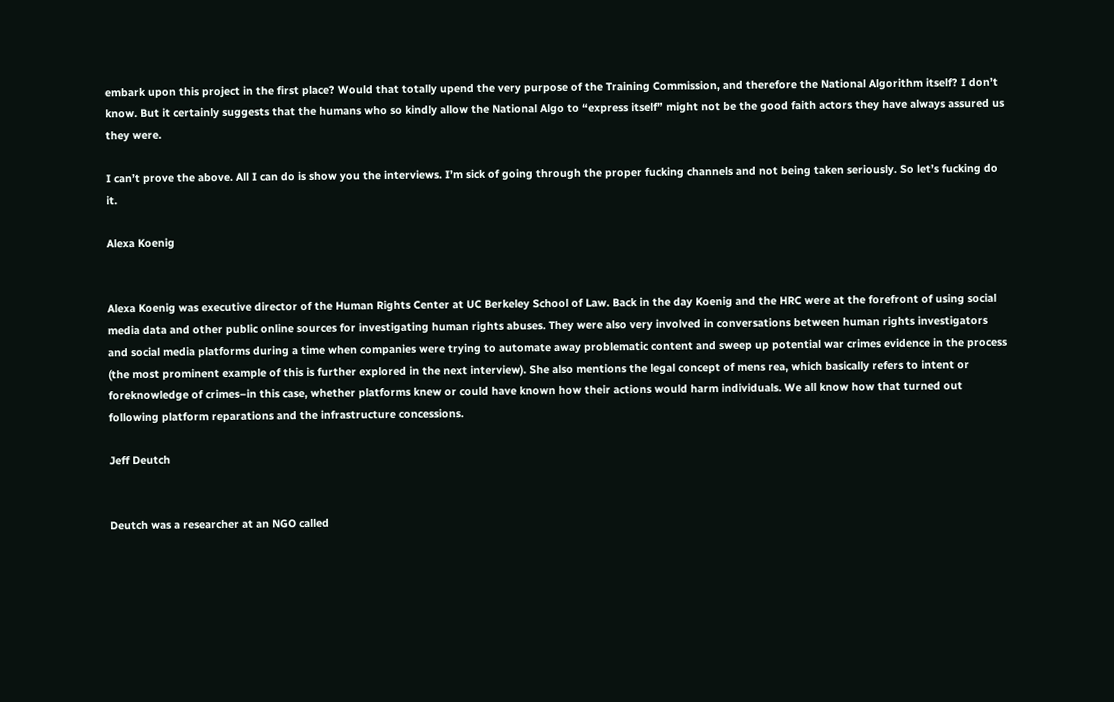embark upon this project in the first place? Would that totally upend the very purpose of the Training Commission, and therefore the National Algorithm itself? I don’t know. But it certainly suggests that the humans who so kindly allow the National Algo to “express itself” might not be the good faith actors they have always assured us they were.

I can’t prove the above. All I can do is show you the interviews. I’m sick of going through the proper fucking channels and not being taken seriously. So let’s fucking do it.

Alexa Koenig


Alexa Koenig was executive director of the Human Rights Center at UC Berkeley School of Law. Back in the day Koenig and the HRC were at the forefront of using social media data and other public online sources for investigating human rights abuses. They were also very involved in conversations between human rights investigators and social media platforms during a time when companies were trying to automate away problematic content and sweep up potential war crimes evidence in the process (the most prominent example of this is further explored in the next interview). She also mentions the legal concept of mens rea, which basically refers to intent or foreknowledge of crimes–in this case, whether platforms knew or could have known how their actions would harm individuals. We all know how that turned out following platform reparations and the infrastructure concessions.

Jeff Deutch


Deutch was a researcher at an NGO called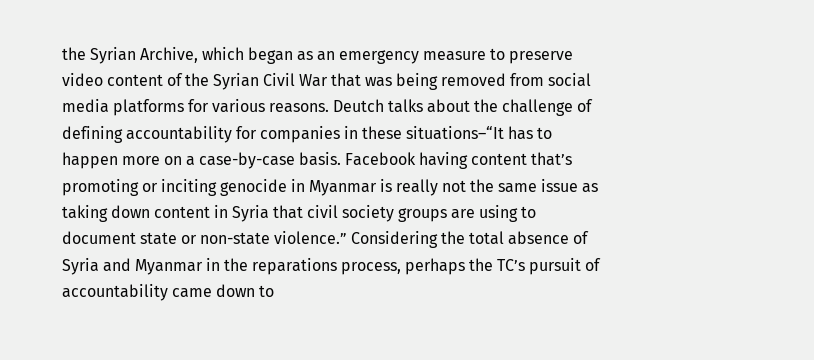the Syrian Archive, which began as an emergency measure to preserve video content of the Syrian Civil War that was being removed from social media platforms for various reasons. Deutch talks about the challenge of defining accountability for companies in these situations–“It has to happen more on a case-by-case basis. Facebook having content that’s promoting or inciting genocide in Myanmar is really not the same issue as taking down content in Syria that civil society groups are using to document state or non-state violence.” Considering the total absence of Syria and Myanmar in the reparations process, perhaps the TC’s pursuit of accountability came down to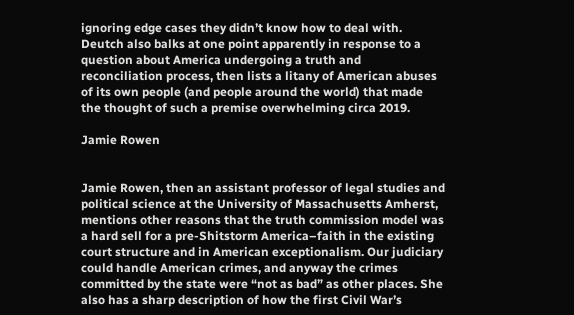ignoring edge cases they didn’t know how to deal with. Deutch also balks at one point apparently in response to a question about America undergoing a truth and reconciliation process, then lists a litany of American abuses of its own people (and people around the world) that made the thought of such a premise overwhelming circa 2019.

Jamie Rowen


Jamie Rowen, then an assistant professor of legal studies and political science at the University of Massachusetts Amherst, mentions other reasons that the truth commission model was a hard sell for a pre-Shitstorm America–faith in the existing court structure and in American exceptionalism. Our judiciary could handle American crimes, and anyway the crimes committed by the state were “not as bad” as other places. She also has a sharp description of how the first Civil War’s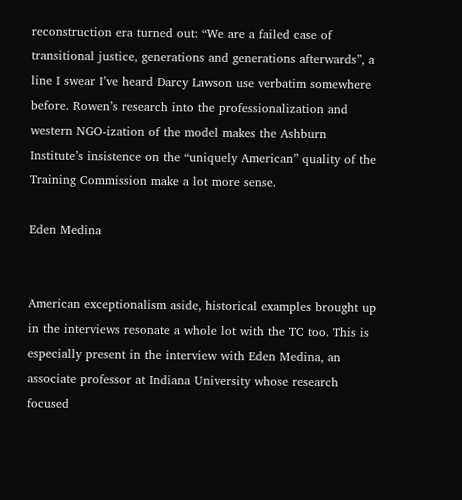reconstruction era turned out: “We are a failed case of transitional justice, generations and generations afterwards”, a line I swear I’ve heard Darcy Lawson use verbatim somewhere before. Rowen’s research into the professionalization and western NGO-ization of the model makes the Ashburn Institute’s insistence on the “uniquely American” quality of the Training Commission make a lot more sense.

Eden Medina


American exceptionalism aside, historical examples brought up in the interviews resonate a whole lot with the TC too. This is especially present in the interview with Eden Medina, an associate professor at Indiana University whose research focused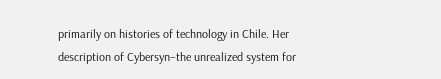primarily on histories of technology in Chile. Her description of Cybersyn–the unrealized system for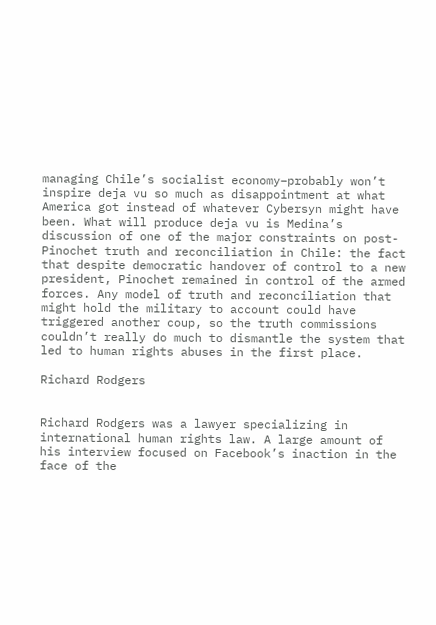managing Chile’s socialist economy–probably won’t inspire deja vu so much as disappointment at what America got instead of whatever Cybersyn might have been. What will produce deja vu is Medina’s discussion of one of the major constraints on post-Pinochet truth and reconciliation in Chile: the fact that despite democratic handover of control to a new president, Pinochet remained in control of the armed forces. Any model of truth and reconciliation that might hold the military to account could have triggered another coup, so the truth commissions couldn’t really do much to dismantle the system that led to human rights abuses in the first place.

Richard Rodgers


Richard Rodgers was a lawyer specializing in international human rights law. A large amount of his interview focused on Facebook’s inaction in the face of the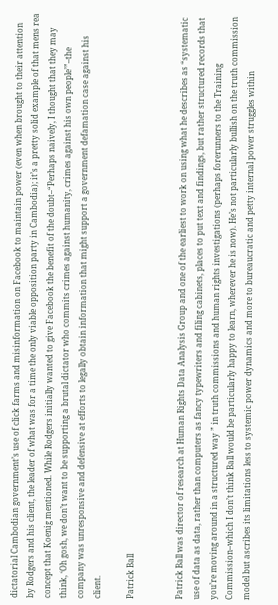dictatorial Cambodian government’s use of click farms and misinformation on Facebook to maintain power (even when brought to their attention by Rodgers and his client, the leader of what was for a time the only viable opposition party in Cambodia); it’s a pretty solid example of that mens rea concept that Koenig mentioned. While Rodgers initially wanted to give Facebook the benefit of the doubt–“Perhaps naively, I thought that they may think, ‘Oh gosh, we don’t want to be supporting a brutal dictator who commits crimes against humanity, crimes against his own people’”–the company was unresponsive and defensive at efforts to legally obtain information that might support a government defamation case against his client.

Patrick Ball


Patrick Ball was director of research at Human Rights Data Analysis Group and one of the earliest to work on using what he describes as “systematic use of data as data, rather than computers as fancy typewriters and filing cabinets, places to put text and findings, but rather structured records that you’re moving around in a structured way ” in truth commissions and human rights investigations (perhaps forerunners to the Training Commission–which I don’t think Ball would be particularly happy to learn, wherever he is now). He’s not particularly bullish on the truth commission model but ascribes its limitations less to systemic power dynamics and more to bureaucratic and petty internal power struggles within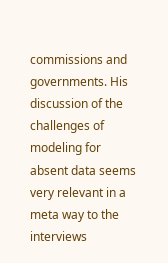commissions and governments. His discussion of the challenges of modeling for absent data seems very relevant in a meta way to the interviews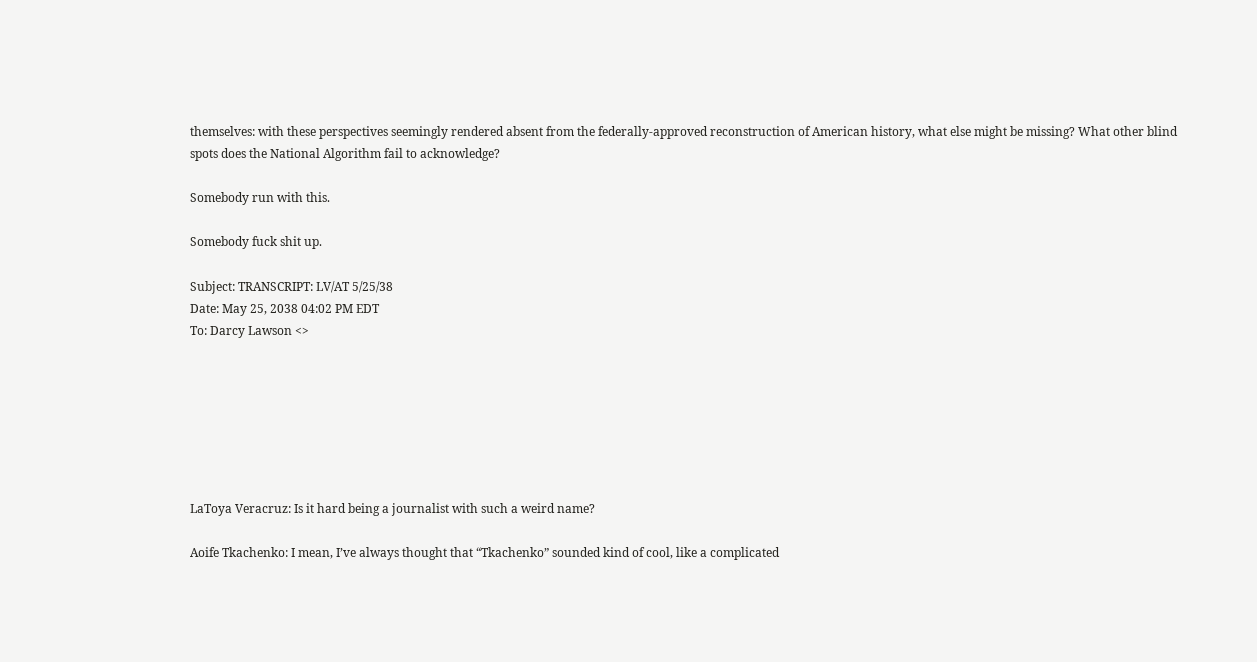themselves: with these perspectives seemingly rendered absent from the federally-approved reconstruction of American history, what else might be missing? What other blind spots does the National Algorithm fail to acknowledge?

Somebody run with this.

Somebody fuck shit up.

Subject: TRANSCRIPT: LV/AT 5/25/38
Date: May 25, 2038 04:02 PM EDT
To: Darcy Lawson <>







LaToya Veracruz: Is it hard being a journalist with such a weird name?

Aoife Tkachenko: I mean, I’ve always thought that “Tkachenko” sounded kind of cool, like a complicated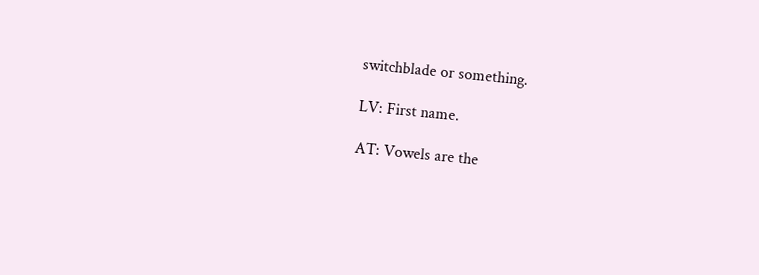switchblade or something.

LV: First name.

AT: Vowels are the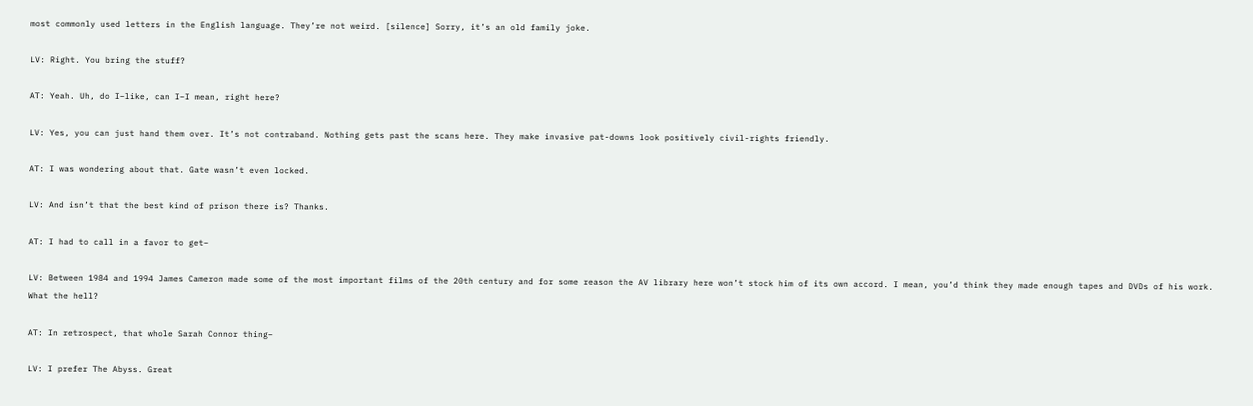most commonly used letters in the English language. They’re not weird. [silence] Sorry, it’s an old family joke.

LV: Right. You bring the stuff?

AT: Yeah. Uh, do I–like, can I–I mean, right here?

LV: Yes, you can just hand them over. It’s not contraband. Nothing gets past the scans here. They make invasive pat-downs look positively civil-rights friendly.

AT: I was wondering about that. Gate wasn’t even locked.

LV: And isn’t that the best kind of prison there is? Thanks.

AT: I had to call in a favor to get–

LV: Between 1984 and 1994 James Cameron made some of the most important films of the 20th century and for some reason the AV library here won’t stock him of its own accord. I mean, you’d think they made enough tapes and DVDs of his work. What the hell?

AT: In retrospect, that whole Sarah Connor thing–

LV: I prefer The Abyss. Great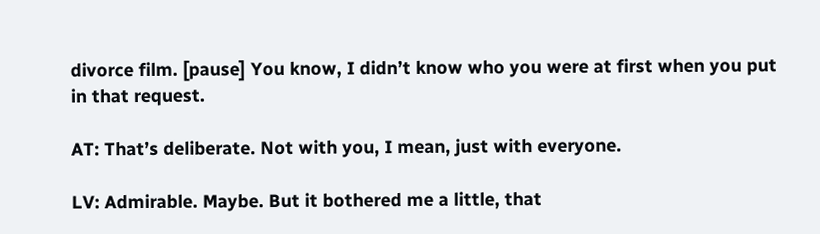divorce film. [pause] You know, I didn’t know who you were at first when you put in that request.

AT: That’s deliberate. Not with you, I mean, just with everyone.

LV: Admirable. Maybe. But it bothered me a little, that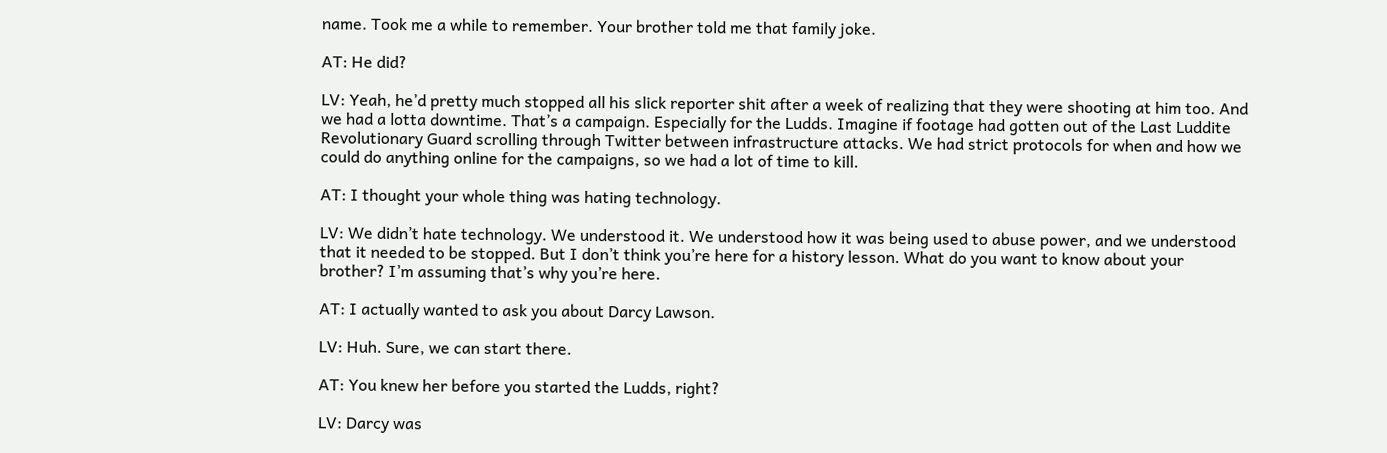name. Took me a while to remember. Your brother told me that family joke.

AT: He did?

LV: Yeah, he’d pretty much stopped all his slick reporter shit after a week of realizing that they were shooting at him too. And we had a lotta downtime. That’s a campaign. Especially for the Ludds. Imagine if footage had gotten out of the Last Luddite Revolutionary Guard scrolling through Twitter between infrastructure attacks. We had strict protocols for when and how we could do anything online for the campaigns, so we had a lot of time to kill.

AT: I thought your whole thing was hating technology.

LV: We didn’t hate technology. We understood it. We understood how it was being used to abuse power, and we understood that it needed to be stopped. But I don’t think you’re here for a history lesson. What do you want to know about your brother? I’m assuming that’s why you’re here.

AT: I actually wanted to ask you about Darcy Lawson.

LV: Huh. Sure, we can start there.

AT: You knew her before you started the Ludds, right?

LV: Darcy was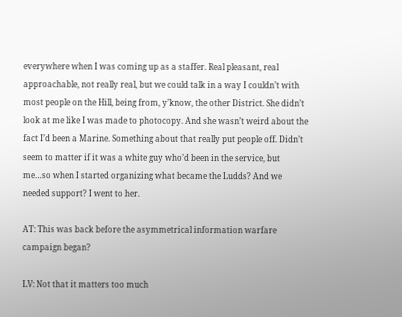everywhere when I was coming up as a staffer. Real pleasant, real approachable, not really real, but we could talk in a way I couldn’t with most people on the Hill, being from, y’know, the other District. She didn’t look at me like I was made to photocopy. And she wasn’t weird about the fact I’d been a Marine. Something about that really put people off. Didn’t seem to matter if it was a white guy who’d been in the service, but me…so when I started organizing what became the Ludds? And we needed support? I went to her.

AT: This was back before the asymmetrical information warfare campaign began?

LV: Not that it matters too much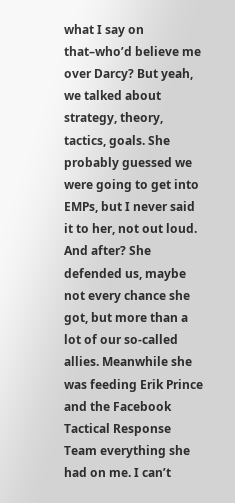what I say on that–who’d believe me over Darcy? But yeah, we talked about strategy, theory, tactics, goals. She probably guessed we were going to get into EMPs, but I never said it to her, not out loud. And after? She defended us, maybe not every chance she got, but more than a lot of our so-called allies. Meanwhile she was feeding Erik Prince and the Facebook Tactical Response Team everything she had on me. I can’t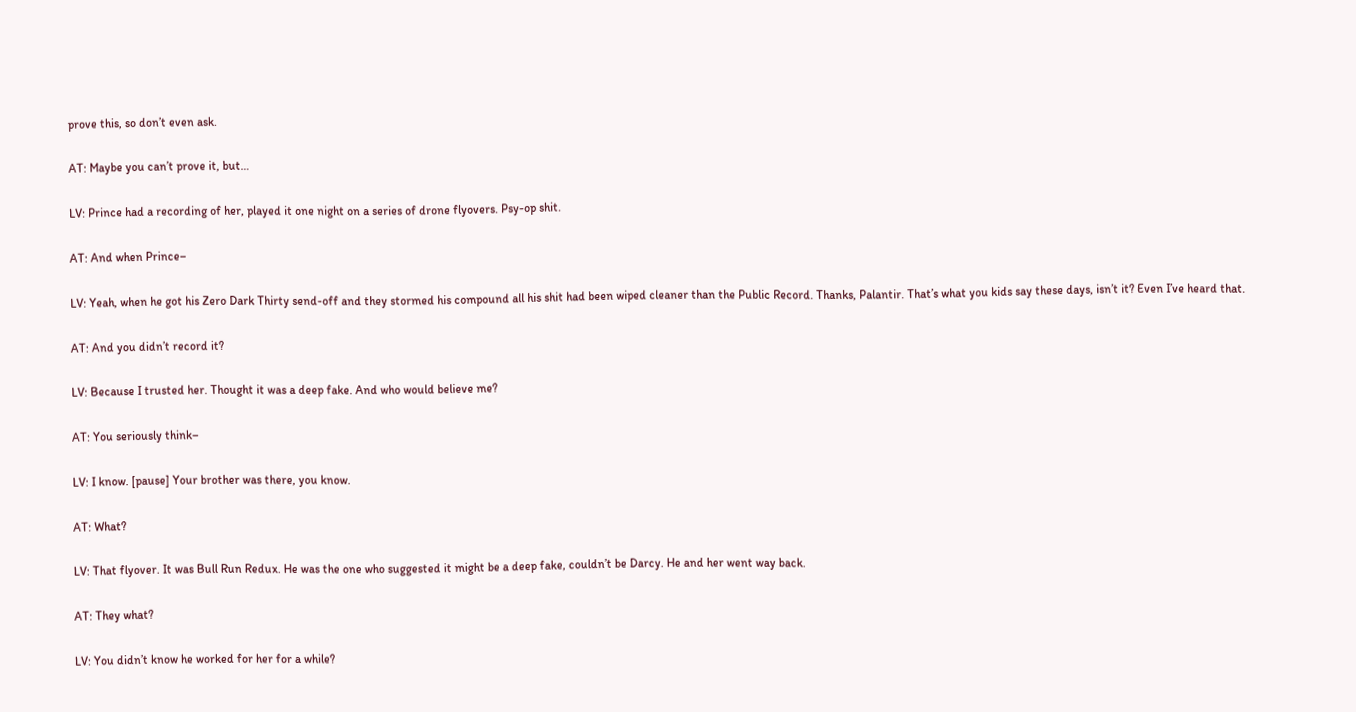prove this, so don’t even ask.

AT: Maybe you can’t prove it, but…

LV: Prince had a recording of her, played it one night on a series of drone flyovers. Psy-op shit.

AT: And when Prince–

LV: Yeah, when he got his Zero Dark Thirty send-off and they stormed his compound all his shit had been wiped cleaner than the Public Record. Thanks, Palantir. That’s what you kids say these days, isn’t it? Even I’ve heard that.

AT: And you didn’t record it?

LV: Because I trusted her. Thought it was a deep fake. And who would believe me?

AT: You seriously think–

LV: I know. [pause] Your brother was there, you know.

AT: What?

LV: That flyover. It was Bull Run Redux. He was the one who suggested it might be a deep fake, couldn’t be Darcy. He and her went way back.

AT: They what?

LV: You didn’t know he worked for her for a while?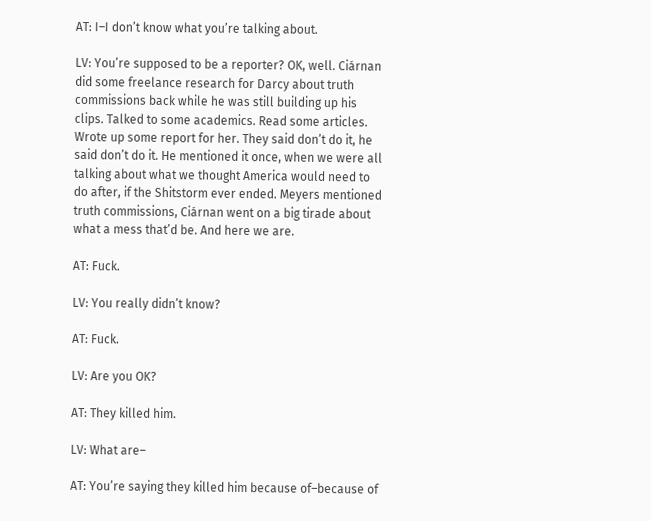AT: I–I don’t know what you’re talking about.

LV: You’re supposed to be a reporter? OK, well. Ciárnan did some freelance research for Darcy about truth commissions back while he was still building up his clips. Talked to some academics. Read some articles. Wrote up some report for her. They said don’t do it, he said don’t do it. He mentioned it once, when we were all talking about what we thought America would need to do after, if the Shitstorm ever ended. Meyers mentioned truth commissions, Ciárnan went on a big tirade about what a mess that’d be. And here we are.

AT: Fuck.

LV: You really didn’t know?

AT: Fuck.

LV: Are you OK?

AT: They killed him.

LV: What are–

AT: You’re saying they killed him because of–because of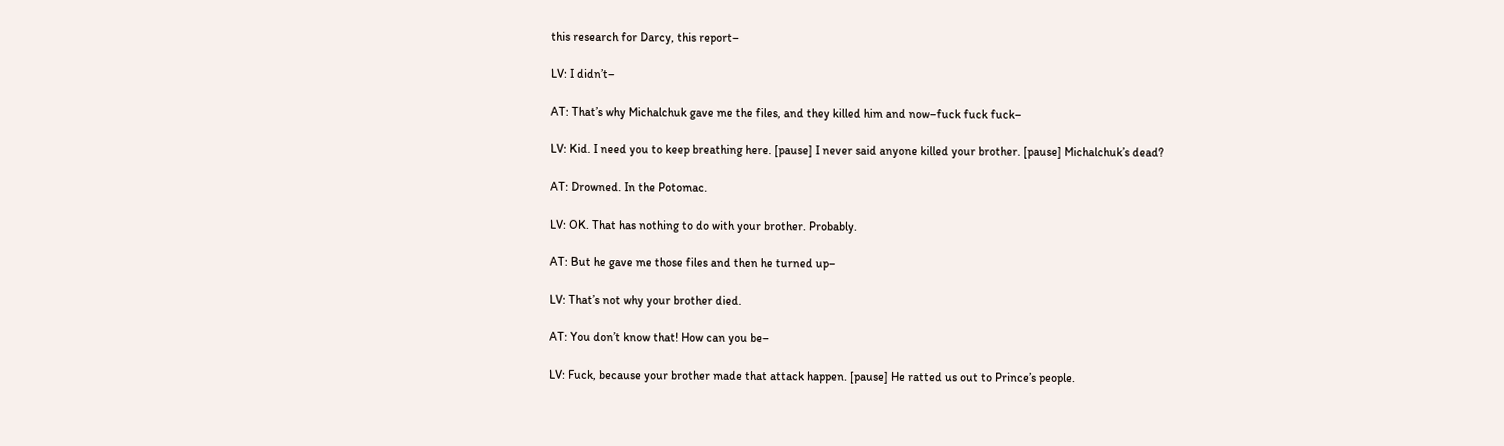this research for Darcy, this report–

LV: I didn’t–

AT: That’s why Michalchuk gave me the files, and they killed him and now–fuck fuck fuck–

LV: Kid. I need you to keep breathing here. [pause] I never said anyone killed your brother. [pause] Michalchuk’s dead?

AT: Drowned. In the Potomac.

LV: OK. That has nothing to do with your brother. Probably.

AT: But he gave me those files and then he turned up–

LV: That’s not why your brother died.

AT: You don’t know that! How can you be–

LV: Fuck, because your brother made that attack happen. [pause] He ratted us out to Prince’s people.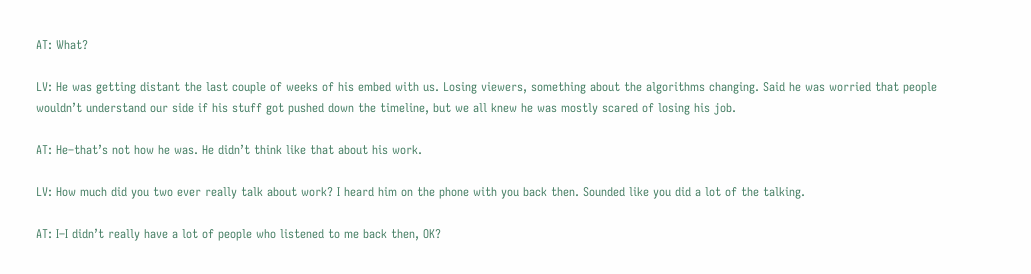AT: What?

LV: He was getting distant the last couple of weeks of his embed with us. Losing viewers, something about the algorithms changing. Said he was worried that people wouldn’t understand our side if his stuff got pushed down the timeline, but we all knew he was mostly scared of losing his job.

AT: He–that’s not how he was. He didn’t think like that about his work.

LV: How much did you two ever really talk about work? I heard him on the phone with you back then. Sounded like you did a lot of the talking.

AT: I–I didn’t really have a lot of people who listened to me back then, OK?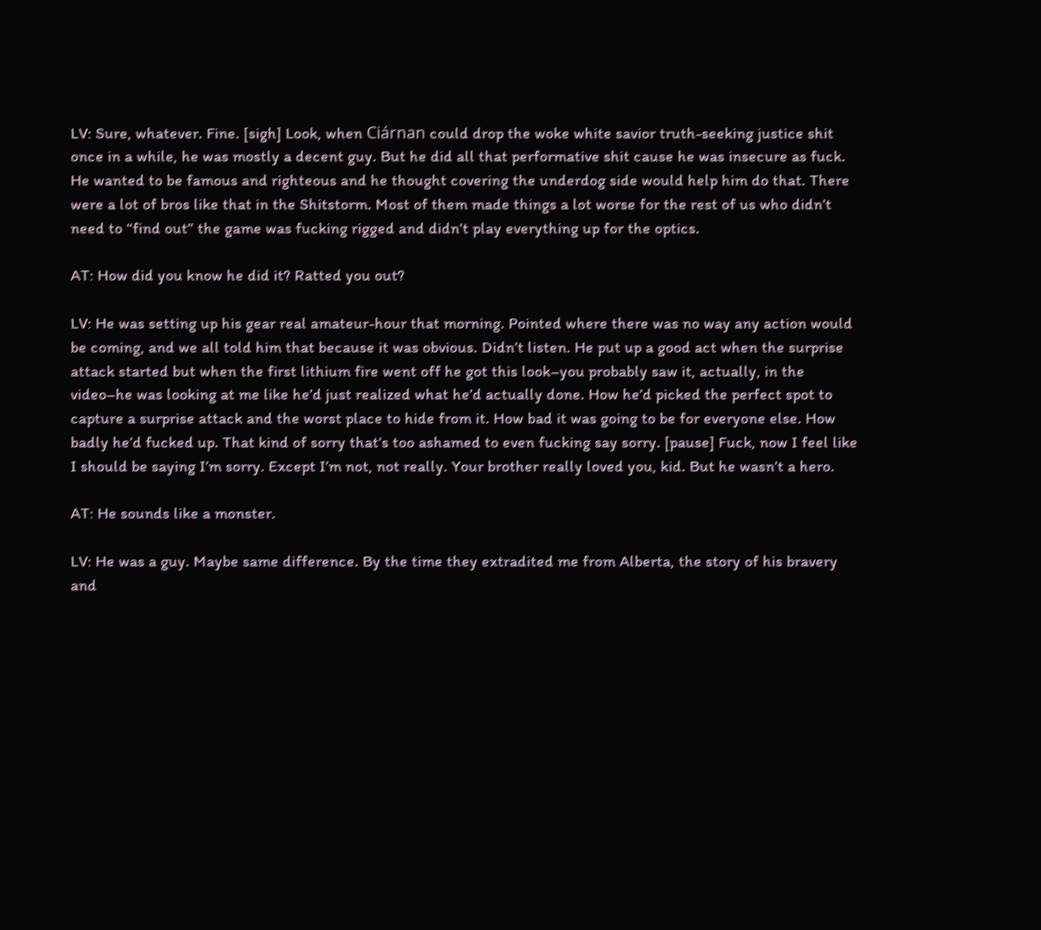LV: Sure, whatever. Fine. [sigh] Look, when Ciárnan could drop the woke white savior truth-seeking justice shit once in a while, he was mostly a decent guy. But he did all that performative shit cause he was insecure as fuck. He wanted to be famous and righteous and he thought covering the underdog side would help him do that. There were a lot of bros like that in the Shitstorm. Most of them made things a lot worse for the rest of us who didn’t need to “find out” the game was fucking rigged and didn’t play everything up for the optics.

AT: How did you know he did it? Ratted you out?

LV: He was setting up his gear real amateur-hour that morning. Pointed where there was no way any action would be coming, and we all told him that because it was obvious. Didn’t listen. He put up a good act when the surprise attack started but when the first lithium fire went off he got this look–you probably saw it, actually, in the video–he was looking at me like he’d just realized what he’d actually done. How he’d picked the perfect spot to capture a surprise attack and the worst place to hide from it. How bad it was going to be for everyone else. How badly he’d fucked up. That kind of sorry that’s too ashamed to even fucking say sorry. [pause] Fuck, now I feel like I should be saying I’m sorry. Except I’m not, not really. Your brother really loved you, kid. But he wasn’t a hero.

AT: He sounds like a monster.

LV: He was a guy. Maybe same difference. By the time they extradited me from Alberta, the story of his bravery and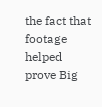the fact that footage helped prove Big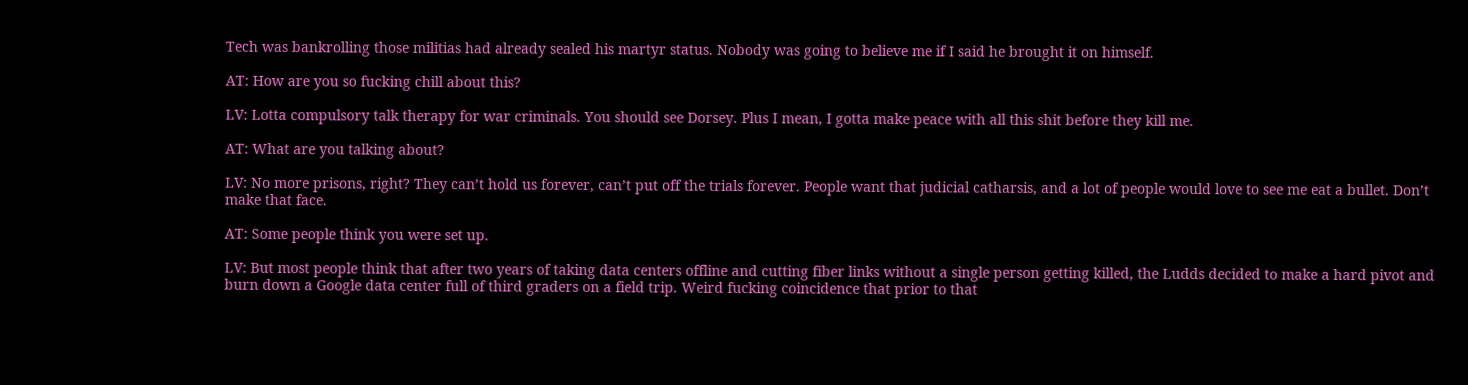Tech was bankrolling those militias had already sealed his martyr status. Nobody was going to believe me if I said he brought it on himself.

AT: How are you so fucking chill about this?

LV: Lotta compulsory talk therapy for war criminals. You should see Dorsey. Plus I mean, I gotta make peace with all this shit before they kill me.

AT: What are you talking about?

LV: No more prisons, right? They can’t hold us forever, can’t put off the trials forever. People want that judicial catharsis, and a lot of people would love to see me eat a bullet. Don’t make that face.

AT: Some people think you were set up.

LV: But most people think that after two years of taking data centers offline and cutting fiber links without a single person getting killed, the Ludds decided to make a hard pivot and burn down a Google data center full of third graders on a field trip. Weird fucking coincidence that prior to that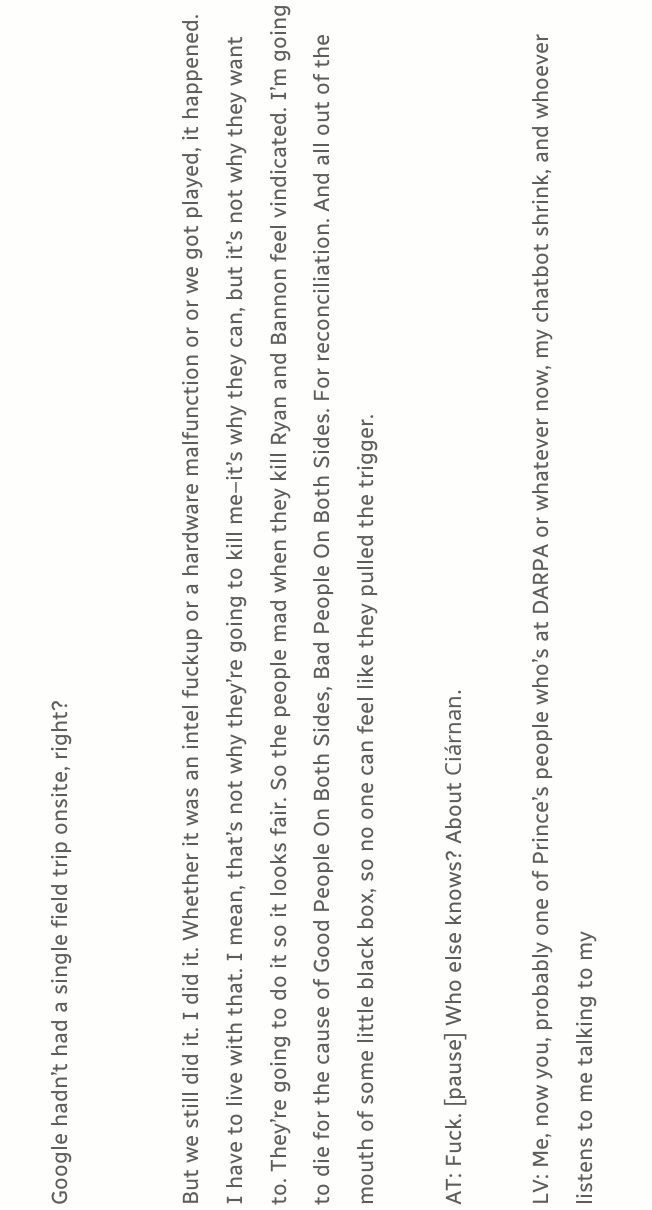Google hadn’t had a single field trip onsite, right?


But we still did it. I did it. Whether it was an intel fuckup or a hardware malfunction or or we got played, it happened. I have to live with that. I mean, that’s not why they’re going to kill me–it’s why they can, but it’s not why they want to. They’re going to do it so it looks fair. So the people mad when they kill Ryan and Bannon feel vindicated. I’m going to die for the cause of Good People On Both Sides, Bad People On Both Sides. For reconciliation. And all out of the mouth of some little black box, so no one can feel like they pulled the trigger.

AT: Fuck. [pause] Who else knows? About Ciárnan.

LV: Me, now you, probably one of Prince’s people who’s at DARPA or whatever now, my chatbot shrink, and whoever listens to me talking to my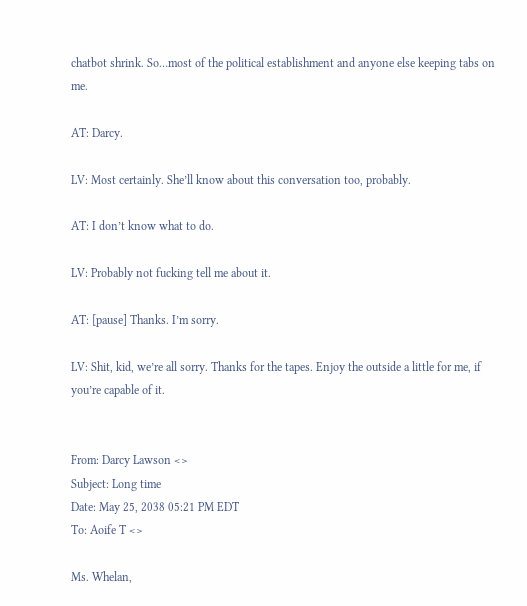chatbot shrink. So…most of the political establishment and anyone else keeping tabs on me.

AT: Darcy.

LV: Most certainly. She’ll know about this conversation too, probably.

AT: I don’t know what to do.

LV: Probably not fucking tell me about it.

AT: [pause] Thanks. I’m sorry.

LV: Shit, kid, we’re all sorry. Thanks for the tapes. Enjoy the outside a little for me, if you’re capable of it.


From: Darcy Lawson <>
Subject: Long time
Date: May 25, 2038 05:21 PM EDT
To: Aoife T <>

Ms. Whelan,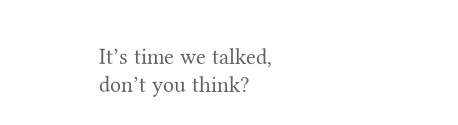It’s time we talked, don’t you think?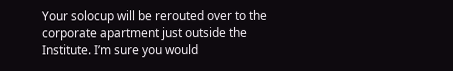Your solocup will be rerouted over to the corporate apartment just outside the Institute. I’m sure you would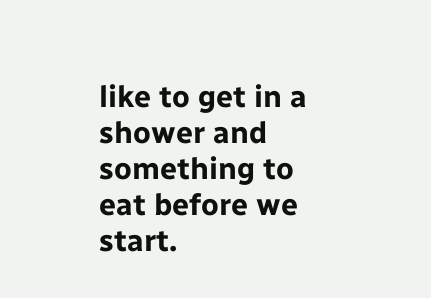like to get in a shower and something to eat before we start.